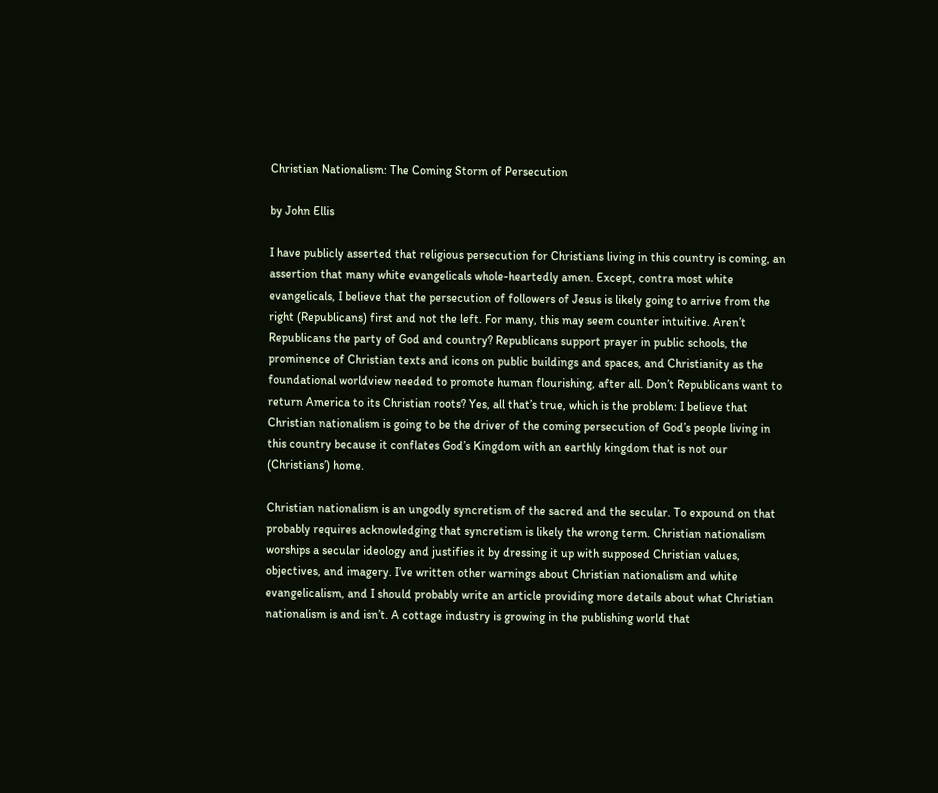Christian Nationalism: The Coming Storm of Persecution

by John Ellis

I have publicly asserted that religious persecution for Christians living in this country is coming, an assertion that many white evangelicals whole-heartedly amen. Except, contra most white evangelicals, I believe that the persecution of followers of Jesus is likely going to arrive from the right (Republicans) first and not the left. For many, this may seem counter intuitive. Aren’t Republicans the party of God and country? Republicans support prayer in public schools, the prominence of Christian texts and icons on public buildings and spaces, and Christianity as the foundational worldview needed to promote human flourishing, after all. Don’t Republicans want to return America to its Christian roots? Yes, all that’s true, which is the problem: I believe that Christian nationalism is going to be the driver of the coming persecution of God’s people living in this country because it conflates God’s Kingdom with an earthly kingdom that is not our (Christians’) home.

Christian nationalism is an ungodly syncretism of the sacred and the secular. To expound on that probably requires acknowledging that syncretism is likely the wrong term. Christian nationalism worships a secular ideology and justifies it by dressing it up with supposed Christian values, objectives, and imagery. I’ve written other warnings about Christian nationalism and white evangelicalism, and I should probably write an article providing more details about what Christian nationalism is and isn’t. A cottage industry is growing in the publishing world that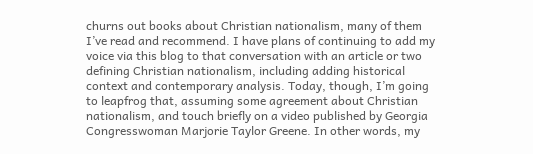churns out books about Christian nationalism, many of them I’ve read and recommend. I have plans of continuing to add my voice via this blog to that conversation with an article or two defining Christian nationalism, including adding historical context and contemporary analysis. Today, though, I’m going to leapfrog that, assuming some agreement about Christian nationalism, and touch briefly on a video published by Georgia Congresswoman Marjorie Taylor Greene. In other words, my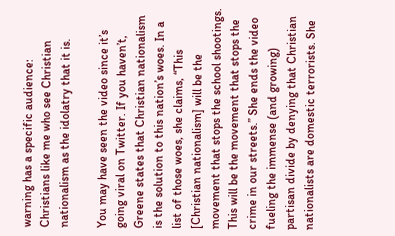warning has a specific audience: Christians like me who see Christian nationalism as the idolatry that it is.

You may have seen the video since it’s going viral on Twitter. If you haven’t, Greene states that Christian nationalism is the solution to this nation’s woes. In a list of those woes, she claims, “This [Christian nationalism] will be the movement that stops the school shootings. This will be the movement that stops the crime in our streets.” She ends the video fueling the immense (and growing) partisan divide by denying that Christian nationalists are domestic terrorists. She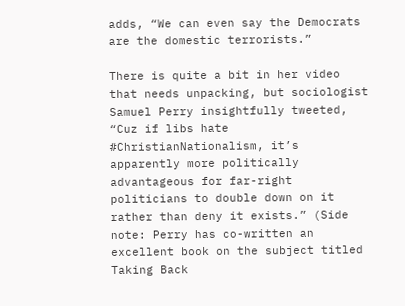adds, “We can even say the Democrats are the domestic terrorists.”

There is quite a bit in her video that needs unpacking, but sociologist Samuel Perry insightfully tweeted, “Cuz if libs hate #ChristianNationalism, it’s apparently more politically advantageous for far-right politicians to double down on it rather than deny it exists.” (Side note: Perry has co-written an excellent book on the subject titled Taking Back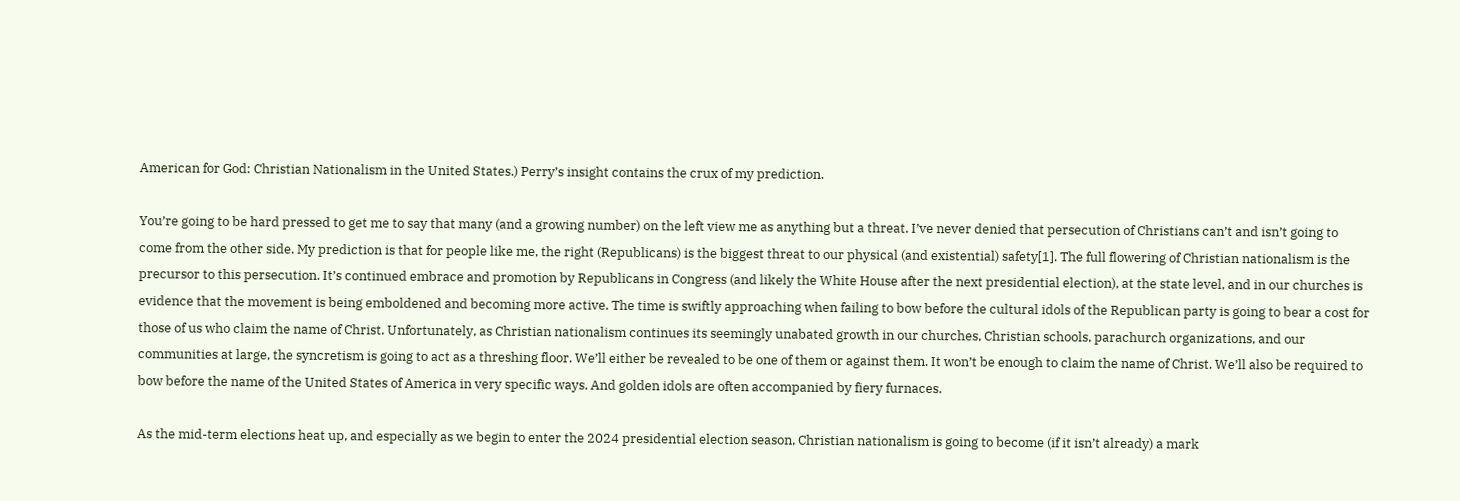American for God: Christian Nationalism in the United States.) Perry’s insight contains the crux of my prediction.

You’re going to be hard pressed to get me to say that many (and a growing number) on the left view me as anything but a threat. I’ve never denied that persecution of Christians can’t and isn’t going to come from the other side. My prediction is that for people like me, the right (Republicans) is the biggest threat to our physical (and existential) safety[1]. The full flowering of Christian nationalism is the precursor to this persecution. It’s continued embrace and promotion by Republicans in Congress (and likely the White House after the next presidential election), at the state level, and in our churches is evidence that the movement is being emboldened and becoming more active. The time is swiftly approaching when failing to bow before the cultural idols of the Republican party is going to bear a cost for those of us who claim the name of Christ. Unfortunately, as Christian nationalism continues its seemingly unabated growth in our churches, Christian schools, parachurch organizations, and our communities at large, the syncretism is going to act as a threshing floor. We’ll either be revealed to be one of them or against them. It won’t be enough to claim the name of Christ. We’ll also be required to bow before the name of the United States of America in very specific ways. And golden idols are often accompanied by fiery furnaces.

As the mid-term elections heat up, and especially as we begin to enter the 2024 presidential election season, Christian nationalism is going to become (if it isn’t already) a mark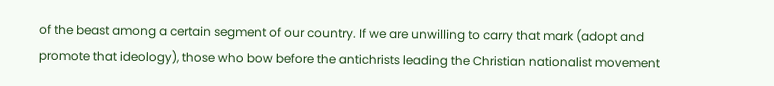of the beast among a certain segment of our country. If we are unwilling to carry that mark (adopt and promote that ideology), those who bow before the antichrists leading the Christian nationalist movement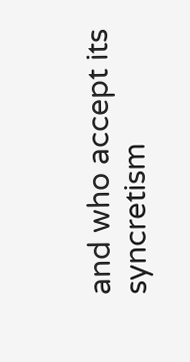and who accept its syncretism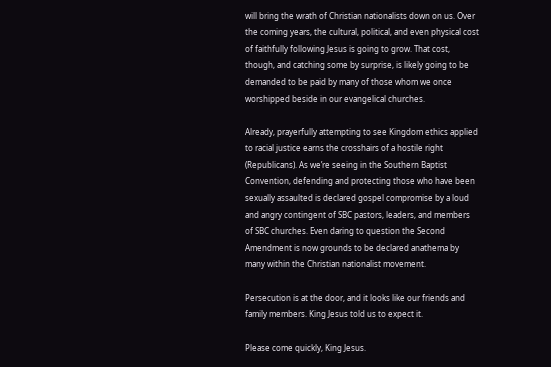will bring the wrath of Christian nationalists down on us. Over the coming years, the cultural, political, and even physical cost of faithfully following Jesus is going to grow. That cost, though, and catching some by surprise, is likely going to be demanded to be paid by many of those whom we once worshipped beside in our evangelical churches.

Already, prayerfully attempting to see Kingdom ethics applied to racial justice earns the crosshairs of a hostile right (Republicans). As we’re seeing in the Southern Baptist Convention, defending and protecting those who have been sexually assaulted is declared gospel compromise by a loud and angry contingent of SBC pastors, leaders, and members of SBC churches. Even daring to question the Second Amendment is now grounds to be declared anathema by many within the Christian nationalist movement.

Persecution is at the door, and it looks like our friends and family members. King Jesus told us to expect it.

Please come quickly, King Jesus.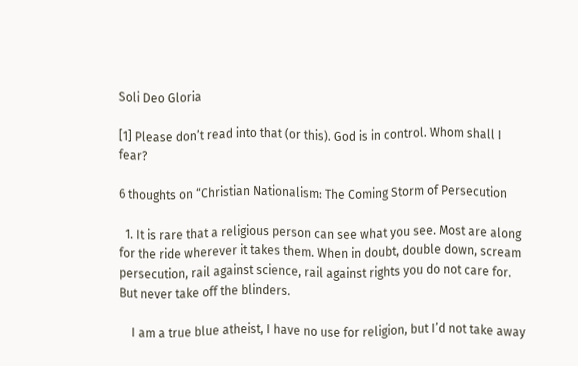Soli Deo Gloria

[1] Please don’t read into that (or this). God is in control. Whom shall I fear?

6 thoughts on “Christian Nationalism: The Coming Storm of Persecution

  1. It is rare that a religious person can see what you see. Most are along for the ride wherever it takes them. When in doubt, double down, scream persecution, rail against science, rail against rights you do not care for. But never take off the blinders.

    I am a true blue atheist, I have no use for religion, but I’d not take away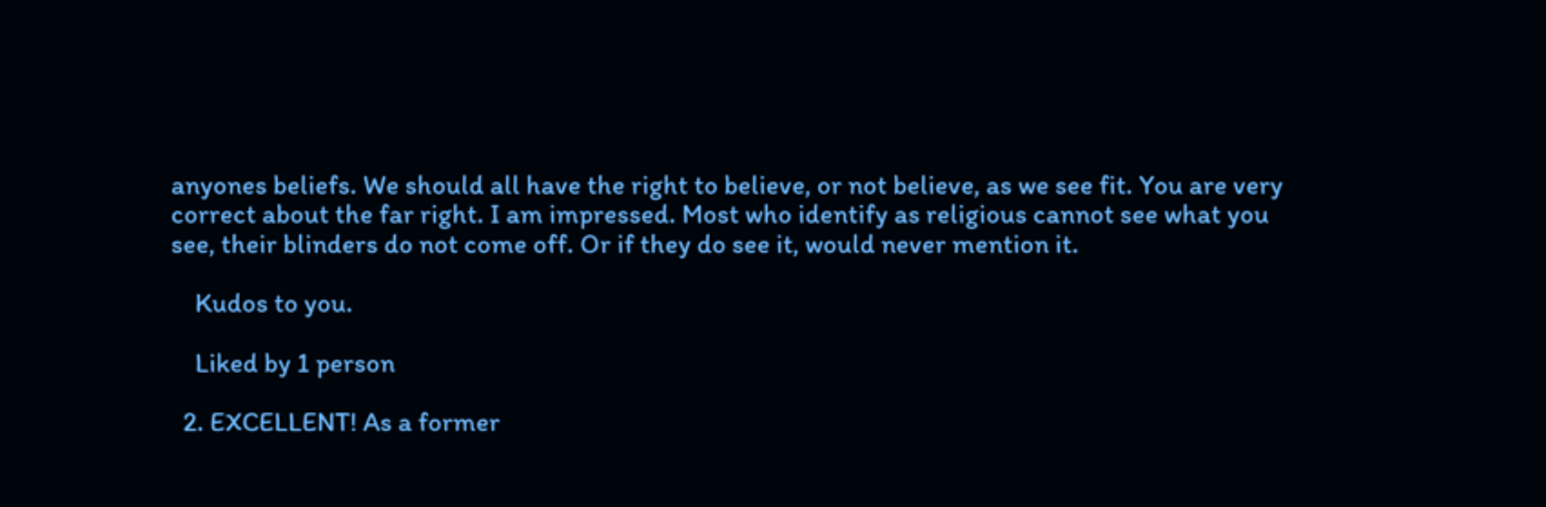anyones beliefs. We should all have the right to believe, or not believe, as we see fit. You are very correct about the far right. I am impressed. Most who identify as religious cannot see what you see, their blinders do not come off. Or if they do see it, would never mention it.

    Kudos to you.

    Liked by 1 person

  2. EXCELLENT! As a former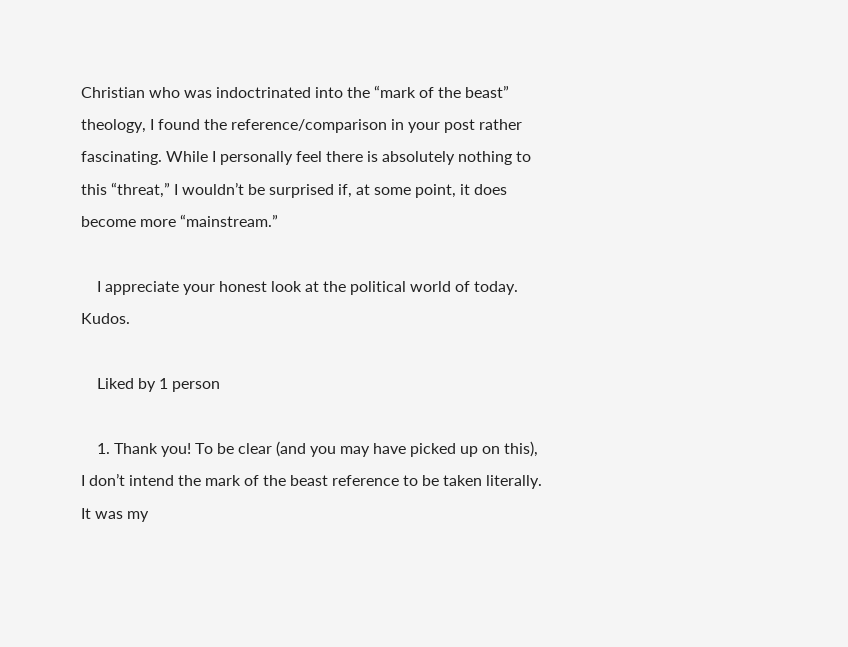Christian who was indoctrinated into the “mark of the beast” theology, I found the reference/comparison in your post rather fascinating. While I personally feel there is absolutely nothing to this “threat,” I wouldn’t be surprised if, at some point, it does become more “mainstream.”

    I appreciate your honest look at the political world of today. Kudos.

    Liked by 1 person

    1. Thank you! To be clear (and you may have picked up on this), I don’t intend the mark of the beast reference to be taken literally. It was my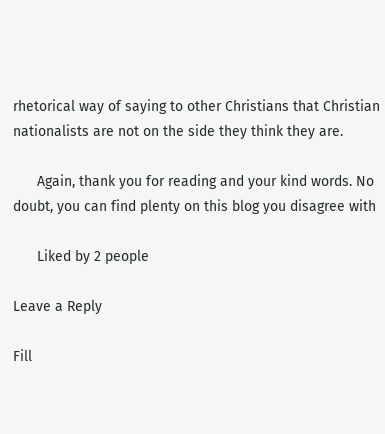rhetorical way of saying to other Christians that Christian nationalists are not on the side they think they are.

      Again, thank you for reading and your kind words. No doubt, you can find plenty on this blog you disagree with

      Liked by 2 people

Leave a Reply

Fill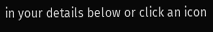in your details below or click an icon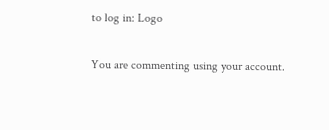to log in: Logo

You are commenting using your account.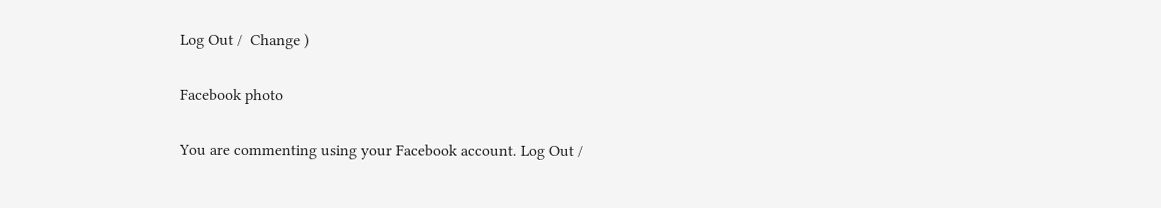Log Out /  Change )

Facebook photo

You are commenting using your Facebook account. Log Out /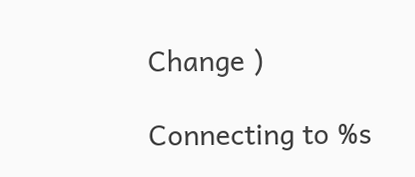Change )

Connecting to %s